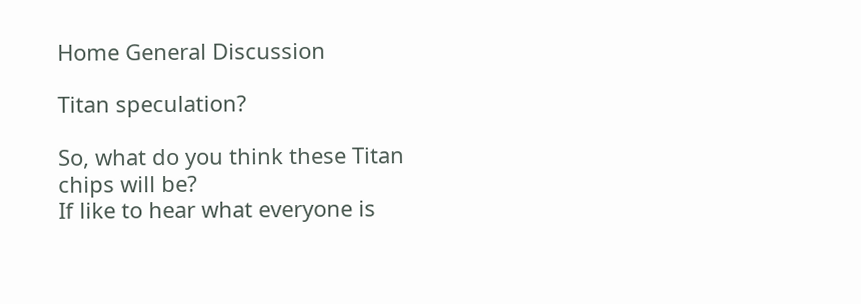Home General Discussion

Titan speculation?

So, what do you think these Titan chips will be?
If like to hear what everyone is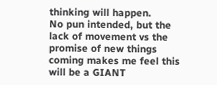thinking will happen.
No pun intended, but the lack of movement vs the promise of new things coming makes me feel this will be a GIANT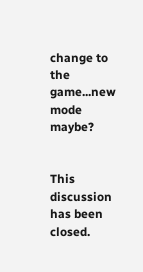change to the game...new mode maybe?


This discussion has been closed.